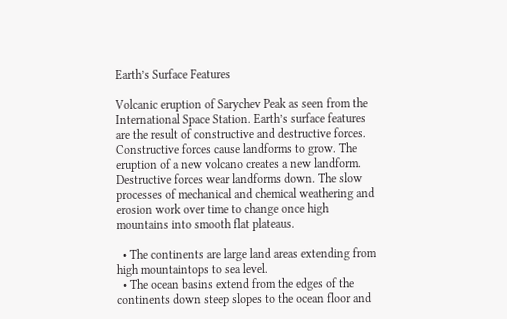Earth’s Surface Features

Volcanic eruption of Sarychev Peak as seen from the International Space Station. Earth’s surface features are the result of constructive and destructive forces. Constructive forces cause landforms to grow. The eruption of a new volcano creates a new landform. Destructive forces wear landforms down. The slow processes of mechanical and chemical weathering and erosion work over time to change once high mountains into smooth flat plateaus.

  • The continents are large land areas extending from high mountaintops to sea level.
  • The ocean basins extend from the edges of the continents down steep slopes to the ocean floor and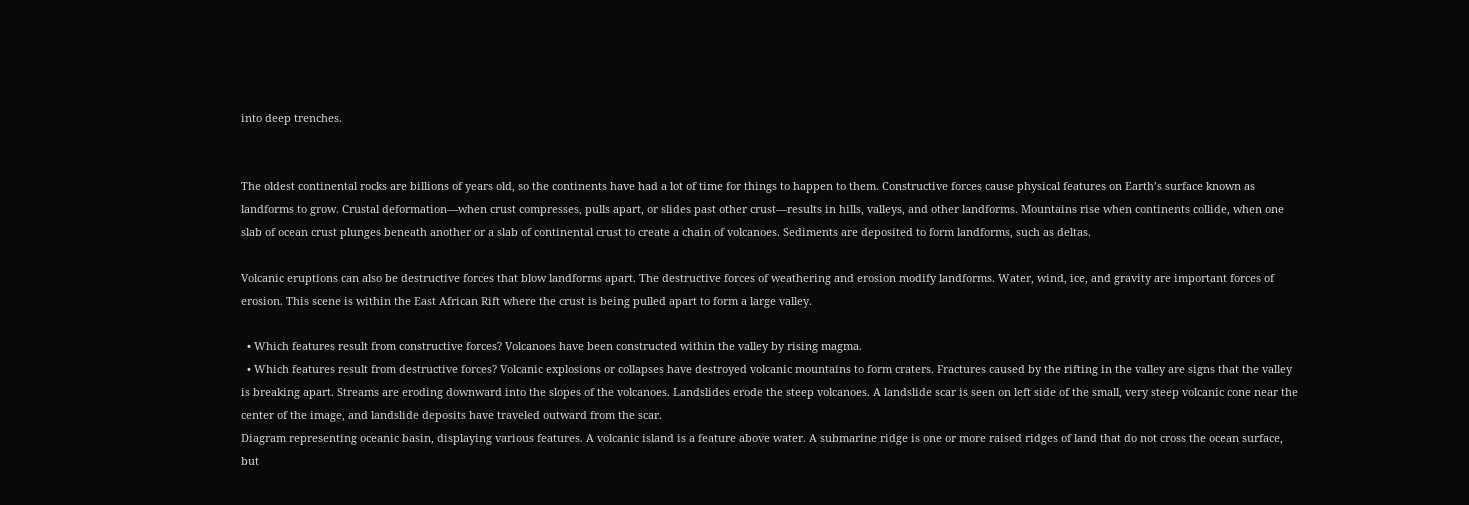into deep trenches.


The oldest continental rocks are billions of years old, so the continents have had a lot of time for things to happen to them. Constructive forces cause physical features on Earth’s surface known as landforms to grow. Crustal deformation—when crust compresses, pulls apart, or slides past other crust—results in hills, valleys, and other landforms. Mountains rise when continents collide, when one slab of ocean crust plunges beneath another or a slab of continental crust to create a chain of volcanoes. Sediments are deposited to form landforms, such as deltas.

Volcanic eruptions can also be destructive forces that blow landforms apart. The destructive forces of weathering and erosion modify landforms. Water, wind, ice, and gravity are important forces of erosion. This scene is within the East African Rift where the crust is being pulled apart to form a large valley.

  • Which features result from constructive forces? Volcanoes have been constructed within the valley by rising magma.
  • Which features result from destructive forces? Volcanic explosions or collapses have destroyed volcanic mountains to form craters. Fractures caused by the rifting in the valley are signs that the valley is breaking apart. Streams are eroding downward into the slopes of the volcanoes. Landslides erode the steep volcanoes. A landslide scar is seen on left side of the small, very steep volcanic cone near the center of the image, and landslide deposits have traveled outward from the scar.
Diagram representing oceanic basin, displaying various features. A volcanic island is a feature above water. A submarine ridge is one or more raised ridges of land that do not cross the ocean surface, but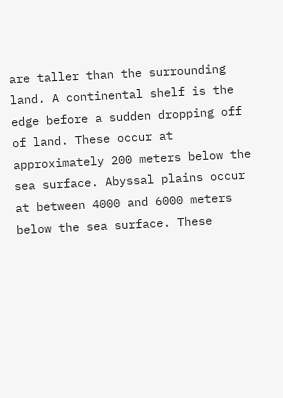are taller than the surrounding land. A continental shelf is the edge before a sudden dropping off of land. These occur at approximately 200 meters below the sea surface. Abyssal plains occur at between 4000 and 6000 meters below the sea surface. These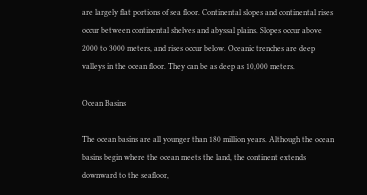are largely flat portions of sea floor. Continental slopes and continental rises occur between continental shelves and abyssal plains. Slopes occur above 2000 to 3000 meters, and rises occur below. Oceanic trenches are deep valleys in the ocean floor. They can be as deep as 10,000 meters.

Ocean Basins

The ocean basins are all younger than 180 million years. Although the ocean basins begin where the ocean meets the land, the continent extends downward to the seafloor,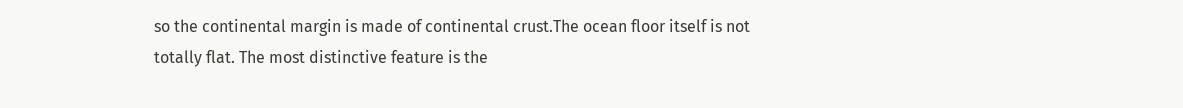so the continental margin is made of continental crust.The ocean floor itself is not totally flat. The most distinctive feature is the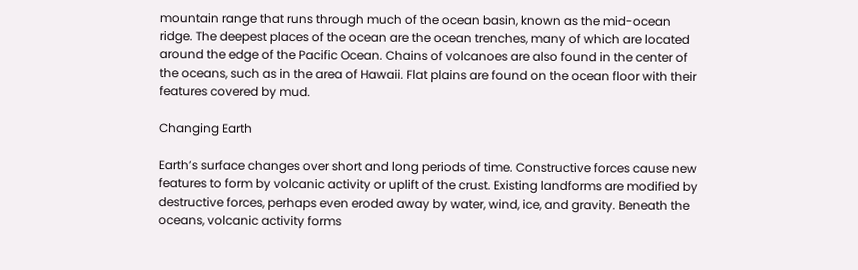mountain range that runs through much of the ocean basin, known as the mid-ocean ridge. The deepest places of the ocean are the ocean trenches, many of which are located around the edge of the Pacific Ocean. Chains of volcanoes are also found in the center of the oceans, such as in the area of Hawaii. Flat plains are found on the ocean floor with their features covered by mud.

Changing Earth

Earth’s surface changes over short and long periods of time. Constructive forces cause new features to form by volcanic activity or uplift of the crust. Existing landforms are modified by destructive forces, perhaps even eroded away by water, wind, ice, and gravity. Beneath the oceans, volcanic activity forms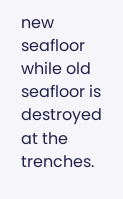new seafloor while old seafloor is destroyed at the trenches.